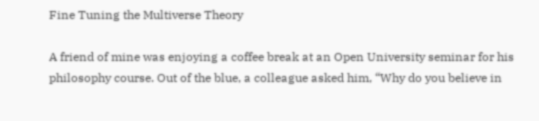Fine Tuning the Multiverse Theory

A friend of mine was enjoying a coffee break at an Open University seminar for his philosophy course. Out of the blue, a colleague asked him, “Why do you believe in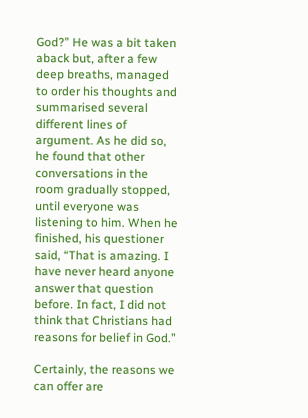God?” He was a bit taken aback but, after a few deep breaths, managed to order his thoughts and summarised several different lines of argument. As he did so, he found that other conversations in the room gradually stopped, until everyone was listening to him. When he finished, his questioner said, “That is amazing. I have never heard anyone answer that question before. In fact, I did not think that Christians had reasons for belief in God.”

Certainly, the reasons we can offer are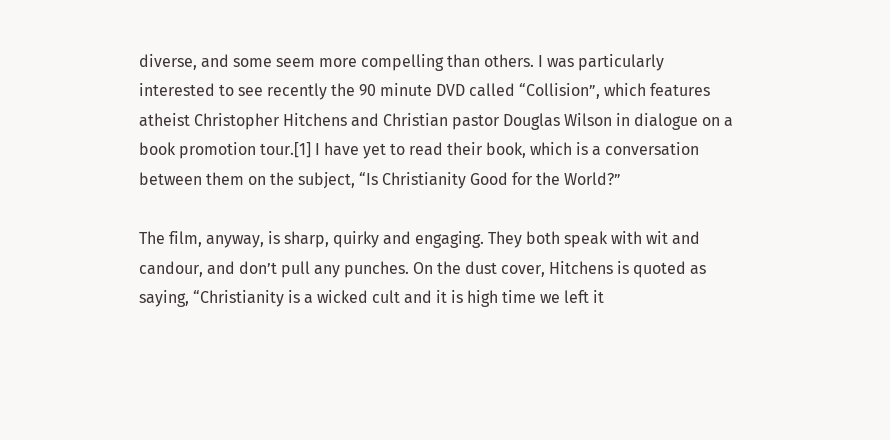diverse, and some seem more compelling than others. I was particularly interested to see recently the 90 minute DVD called “Collision”, which features atheist Christopher Hitchens and Christian pastor Douglas Wilson in dialogue on a book promotion tour.[1] I have yet to read their book, which is a conversation between them on the subject, “Is Christianity Good for the World?”

The film, anyway, is sharp, quirky and engaging. They both speak with wit and candour, and don’t pull any punches. On the dust cover, Hitchens is quoted as saying, “Christianity is a wicked cult and it is high time we left it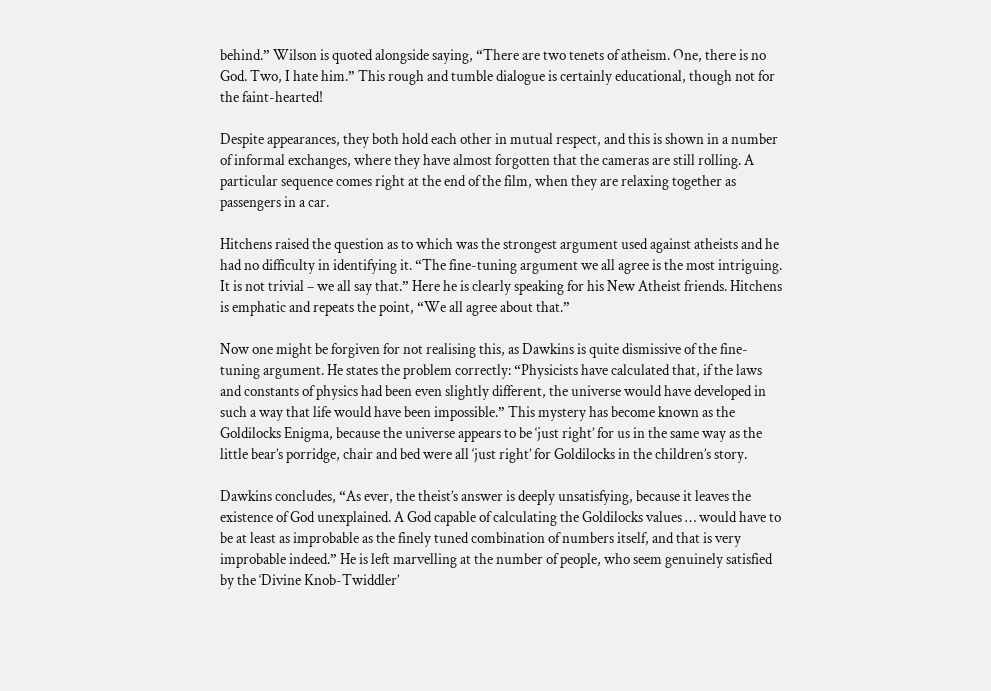behind.” Wilson is quoted alongside saying, “There are two tenets of atheism. One, there is no God. Two, I hate him.” This rough and tumble dialogue is certainly educational, though not for the faint-hearted!

Despite appearances, they both hold each other in mutual respect, and this is shown in a number of informal exchanges, where they have almost forgotten that the cameras are still rolling. A particular sequence comes right at the end of the film, when they are relaxing together as passengers in a car.

Hitchens raised the question as to which was the strongest argument used against atheists and he had no difficulty in identifying it. “The fine-tuning argument we all agree is the most intriguing. It is not trivial – we all say that.” Here he is clearly speaking for his New Atheist friends. Hitchens is emphatic and repeats the point, “We all agree about that.”

Now one might be forgiven for not realising this, as Dawkins is quite dismissive of the fine-tuning argument. He states the problem correctly: “Physicists have calculated that, if the laws and constants of physics had been even slightly different, the universe would have developed in such a way that life would have been impossible.” This mystery has become known as the Goldilocks Enigma, because the universe appears to be ‘just right’ for us in the same way as the little bear’s porridge, chair and bed were all ‘just right’ for Goldilocks in the children’s story.

Dawkins concludes, “As ever, the theist’s answer is deeply unsatisfying, because it leaves the existence of God unexplained. A God capable of calculating the Goldilocks values … would have to be at least as improbable as the finely tuned combination of numbers itself, and that is very improbable indeed.” He is left marvelling at the number of people, who seem genuinely satisfied by the ‘Divine Knob-Twiddler’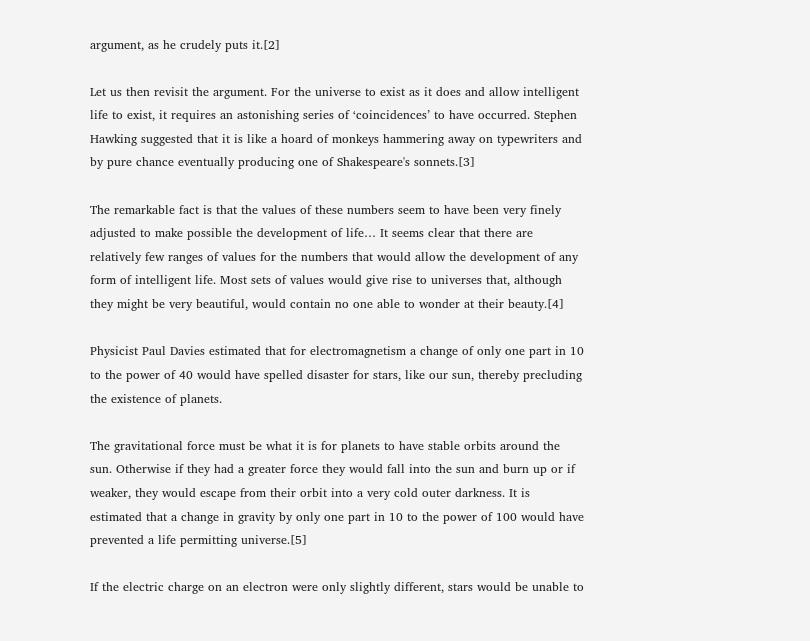argument, as he crudely puts it.[2]

Let us then revisit the argument. For the universe to exist as it does and allow intelligent life to exist, it requires an astonishing series of ‘coincidences’ to have occurred. Stephen Hawking suggested that it is like a hoard of monkeys hammering away on typewriters and by pure chance eventually producing one of Shakespeare's sonnets.[3]

The remarkable fact is that the values of these numbers seem to have been very finely adjusted to make possible the development of life… It seems clear that there are relatively few ranges of values for the numbers that would allow the development of any form of intelligent life. Most sets of values would give rise to universes that, although they might be very beautiful, would contain no one able to wonder at their beauty.[4]

Physicist Paul Davies estimated that for electromagnetism a change of only one part in 10 to the power of 40 would have spelled disaster for stars, like our sun, thereby precluding the existence of planets.

The gravitational force must be what it is for planets to have stable orbits around the sun. Otherwise if they had a greater force they would fall into the sun and burn up or if weaker, they would escape from their orbit into a very cold outer darkness. It is estimated that a change in gravity by only one part in 10 to the power of 100 would have prevented a life permitting universe.[5]

If the electric charge on an electron were only slightly different, stars would be unable to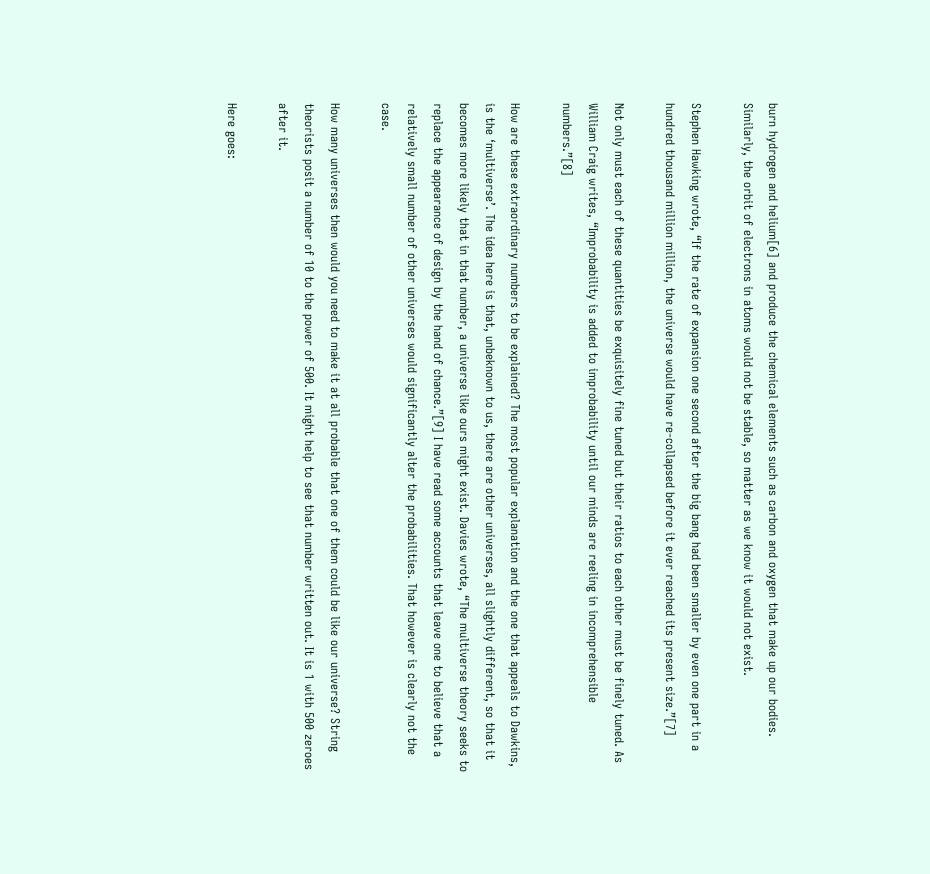burn hydrogen and helium[6] and produce the chemical elements such as carbon and oxygen that make up our bodies. Similarly, the orbit of electrons in atoms would not be stable, so matter as we know it would not exist.

Stephen Hawking wrote, “If the rate of expansion one second after the big bang had been smaller by even one part in a hundred thousand million million, the universe would have re-collapsed before it ever reached its present size.”[7]

Not only must each of these quantities be exquisitely fine tuned but their ratios to each other must be finely tuned. As William Craig writes, “Improbability is added to improbability until our minds are reeling in incomprehensible numbers.”[8]

How are these extraordinary numbers to be explained? The most popular explanation and the one that appeals to Dawkins, is the ‘multiverse’. The idea here is that, unbeknown to us, there are other universes, all slightly different, so that it becomes more likely that in that number, a universe like ours might exist. Davies wrote, “The multiverse theory seeks to replace the appearance of design by the hand of chance.”[9] I have read some accounts that leave one to believe that a relatively small number of other universes would significantly alter the probabilities. That however is clearly not the case.

How many universes then would you need to make it at all probable that one of them could be like our universe? String theorists posit a number of 10 to the power of 500. It might help to see that number written out. It is 1 with 500 zeroes after it.

Here goes: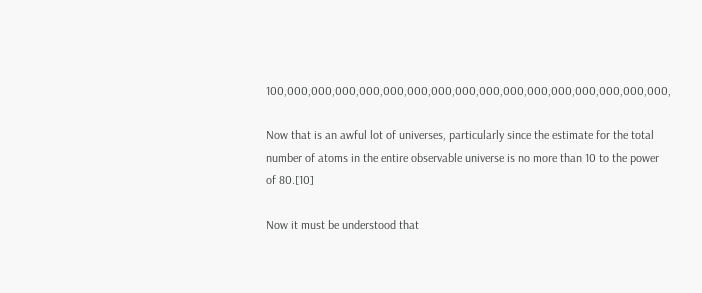100,000,000,000,000,000,000,000,000,000,000,000,000,000,000,000,000,

Now that is an awful lot of universes, particularly since the estimate for the total  number of atoms in the entire observable universe is no more than 10 to the power of 80.[10]

Now it must be understood that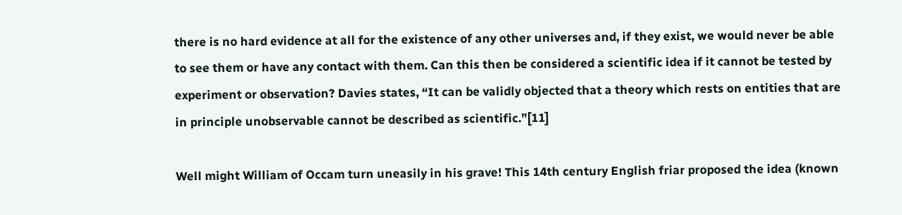there is no hard evidence at all for the existence of any other universes and, if they exist, we would never be able to see them or have any contact with them. Can this then be considered a scientific idea if it cannot be tested by experiment or observation? Davies states, “It can be validly objected that a theory which rests on entities that are in principle unobservable cannot be described as scientific.”[11]

Well might William of Occam turn uneasily in his grave! This 14th century English friar proposed the idea (known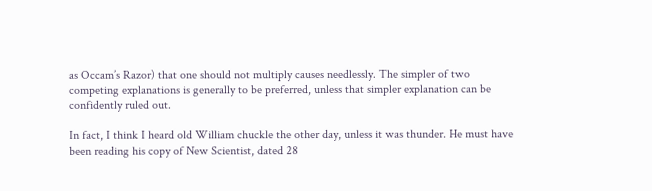as Occam’s Razor) that one should not multiply causes needlessly. The simpler of two competing explanations is generally to be preferred, unless that simpler explanation can be confidently ruled out.

In fact, I think I heard old William chuckle the other day, unless it was thunder. He must have been reading his copy of New Scientist, dated 28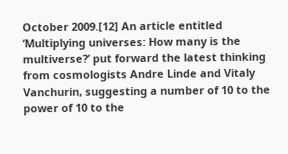October 2009.[12] An article entitled ‘Multiplying universes: How many is the multiverse?’ put forward the latest thinking from cosmologists Andre Linde and Vitaly Vanchurin, suggesting a number of 10 to the power of 10 to the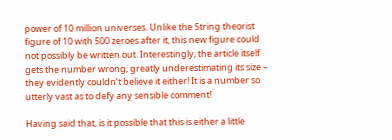power of 10 million universes. Unlike the String theorist figure of 10 with 500 zeroes after it, this new figure could not possibly be written out. Interestingly, the article itself gets the number wrong, greatly underestimating its size – they evidently couldn’t believe it either! It is a number so utterly vast as to defy any sensible comment!

Having said that, is it possible that this is either a little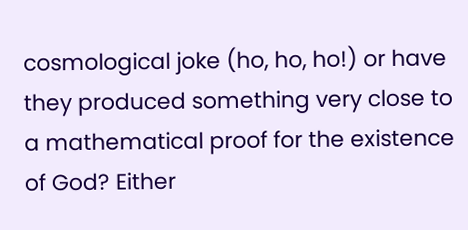cosmological joke (ho, ho, ho!) or have they produced something very close to a mathematical proof for the existence of God? Either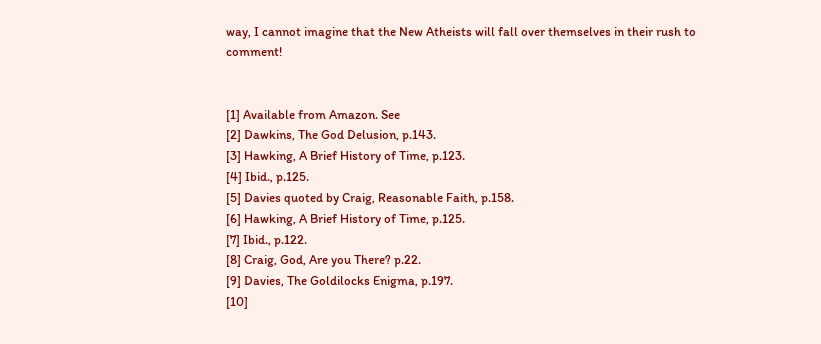way, I cannot imagine that the New Atheists will fall over themselves in their rush to comment!


[1] Available from Amazon. See
[2] Dawkins, The God Delusion, p.143.
[3] Hawking, A Brief History of Time, p.123.
[4] Ibid., p.125.
[5] Davies quoted by Craig, Reasonable Faith, p.158.
[6] Hawking, A Brief History of Time, p.125.
[7] Ibid., p.122.
[8] Craig, God, Are you There? p.22.
[9] Davies, The Goldilocks Enigma, p.197.
[10]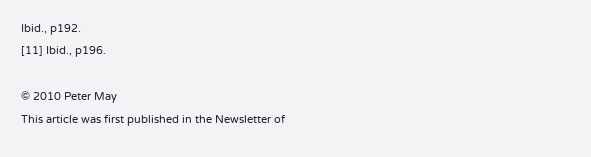Ibid., p192.
[11] Ibid., p196.

© 2010 Peter May
This article was first published in the Newsletter of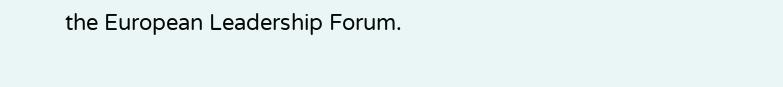the European Leadership Forum.